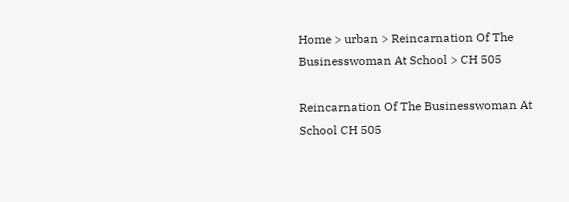Home > urban > Reincarnation Of The Businesswoman At School > CH 505

Reincarnation Of The Businesswoman At School CH 505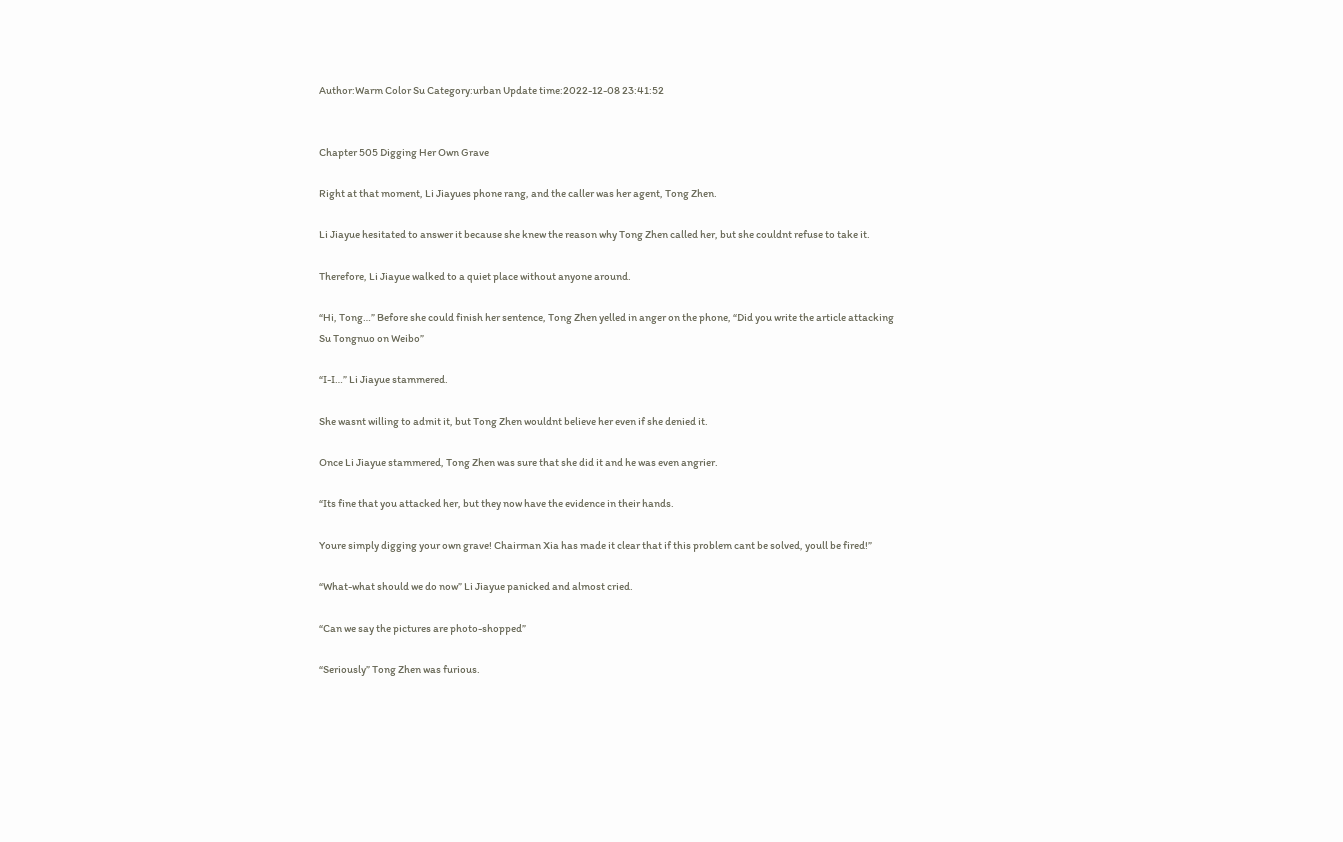Author:Warm Color Su Category:urban Update time:2022-12-08 23:41:52


Chapter 505 Digging Her Own Grave

Right at that moment, Li Jiayues phone rang, and the caller was her agent, Tong Zhen.

Li Jiayue hesitated to answer it because she knew the reason why Tong Zhen called her, but she couldnt refuse to take it.

Therefore, Li Jiayue walked to a quiet place without anyone around.

“Hi, Tong…” Before she could finish her sentence, Tong Zhen yelled in anger on the phone, “Did you write the article attacking Su Tongnuo on Weibo”

“I-I…” Li Jiayue stammered.

She wasnt willing to admit it, but Tong Zhen wouldnt believe her even if she denied it.

Once Li Jiayue stammered, Tong Zhen was sure that she did it and he was even angrier.

“Its fine that you attacked her, but they now have the evidence in their hands.

Youre simply digging your own grave! Chairman Xia has made it clear that if this problem cant be solved, youll be fired!”

“What-what should we do now” Li Jiayue panicked and almost cried.

“Can we say the pictures are photo-shopped”

“Seriously” Tong Zhen was furious.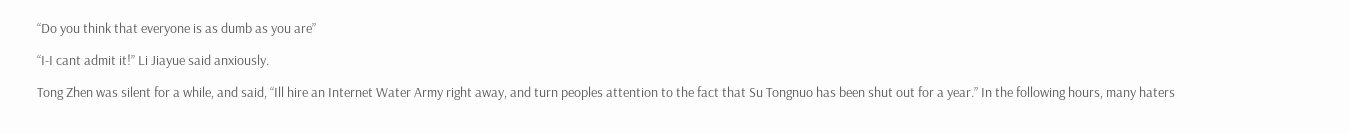“Do you think that everyone is as dumb as you are”

“I-I cant admit it!” Li Jiayue said anxiously.

Tong Zhen was silent for a while, and said, “Ill hire an Internet Water Army right away, and turn peoples attention to the fact that Su Tongnuo has been shut out for a year.” In the following hours, many haters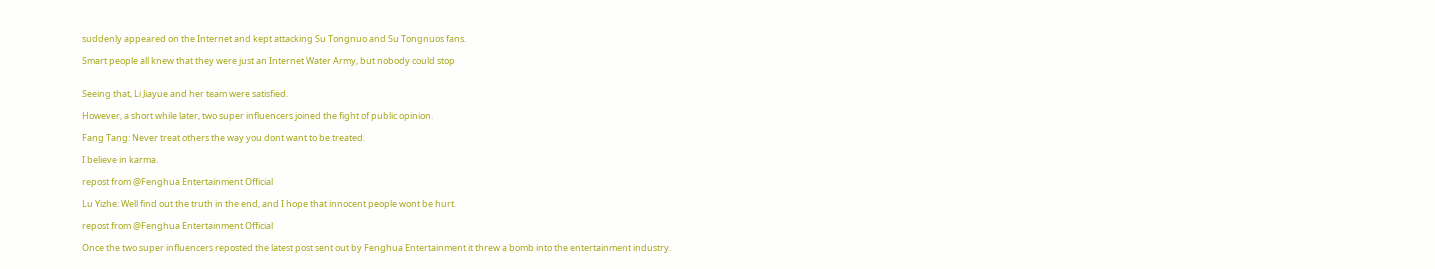suddenly appeared on the Internet and kept attacking Su Tongnuo and Su Tongnuos fans.

Smart people all knew that they were just an Internet Water Army, but nobody could stop


Seeing that, Li Jiayue and her team were satisfied.

However, a short while later, two super influencers joined the fight of public opinion.

Fang Tang: Never treat others the way you dont want to be treated.

I believe in karma.

repost from @Fenghua Entertainment Official

Lu Yizhe: Well find out the truth in the end, and I hope that innocent people wont be hurt.

repost from @Fenghua Entertainment Official

Once the two super influencers reposted the latest post sent out by Fenghua Entertainment it threw a bomb into the entertainment industry.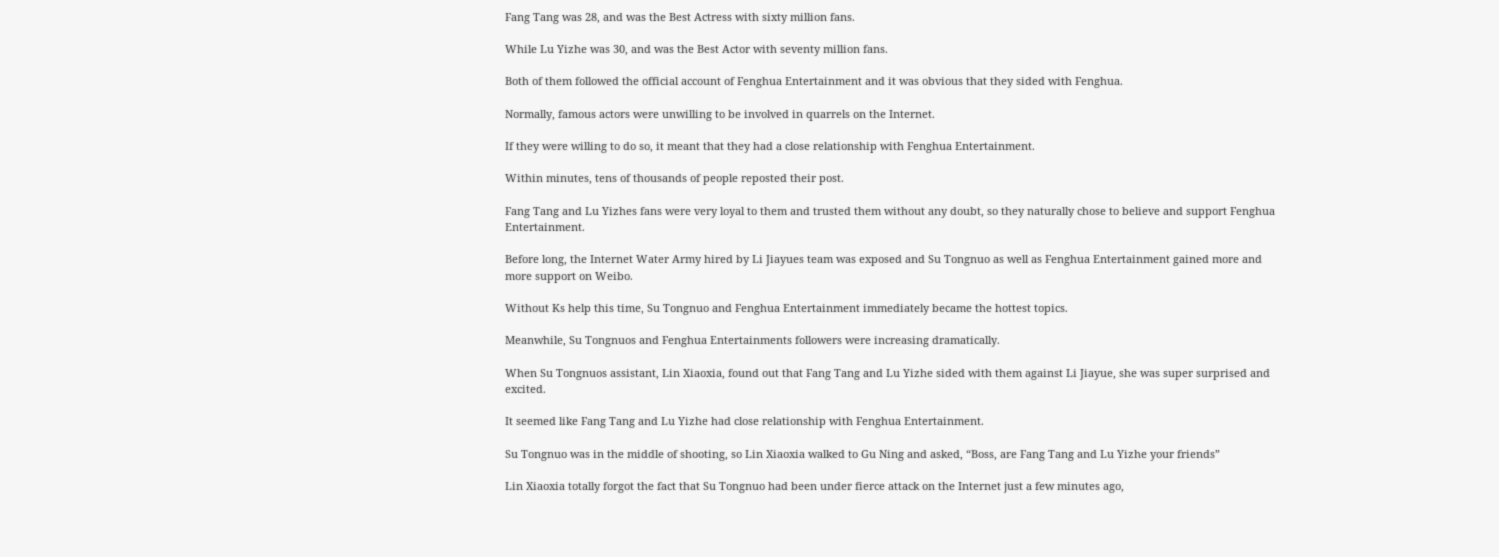Fang Tang was 28, and was the Best Actress with sixty million fans.

While Lu Yizhe was 30, and was the Best Actor with seventy million fans.

Both of them followed the official account of Fenghua Entertainment and it was obvious that they sided with Fenghua.

Normally, famous actors were unwilling to be involved in quarrels on the Internet.

If they were willing to do so, it meant that they had a close relationship with Fenghua Entertainment.

Within minutes, tens of thousands of people reposted their post.

Fang Tang and Lu Yizhes fans were very loyal to them and trusted them without any doubt, so they naturally chose to believe and support Fenghua Entertainment.

Before long, the Internet Water Army hired by Li Jiayues team was exposed and Su Tongnuo as well as Fenghua Entertainment gained more and more support on Weibo.

Without Ks help this time, Su Tongnuo and Fenghua Entertainment immediately became the hottest topics.

Meanwhile, Su Tongnuos and Fenghua Entertainments followers were increasing dramatically.

When Su Tongnuos assistant, Lin Xiaoxia, found out that Fang Tang and Lu Yizhe sided with them against Li Jiayue, she was super surprised and excited.

It seemed like Fang Tang and Lu Yizhe had close relationship with Fenghua Entertainment.

Su Tongnuo was in the middle of shooting, so Lin Xiaoxia walked to Gu Ning and asked, “Boss, are Fang Tang and Lu Yizhe your friends”

Lin Xiaoxia totally forgot the fact that Su Tongnuo had been under fierce attack on the Internet just a few minutes ago,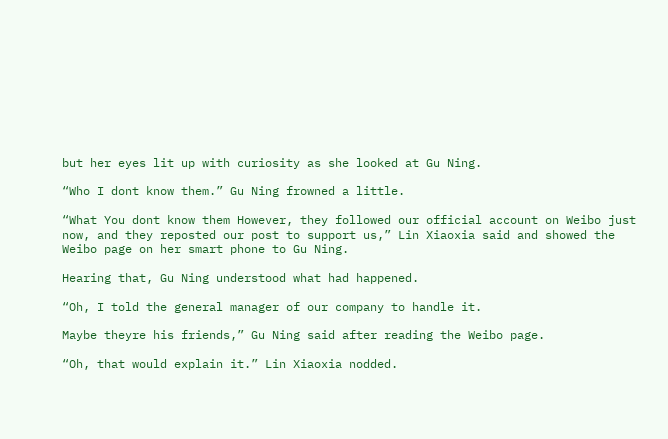but her eyes lit up with curiosity as she looked at Gu Ning.

“Who I dont know them.” Gu Ning frowned a little.

“What You dont know them However, they followed our official account on Weibo just now, and they reposted our post to support us,” Lin Xiaoxia said and showed the Weibo page on her smart phone to Gu Ning.

Hearing that, Gu Ning understood what had happened.

“Oh, I told the general manager of our company to handle it.

Maybe theyre his friends,” Gu Ning said after reading the Weibo page.

“Oh, that would explain it.” Lin Xiaoxia nodded.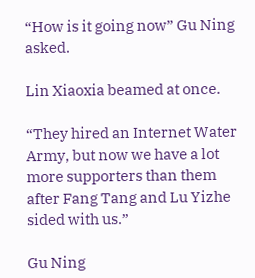“How is it going now” Gu Ning asked.

Lin Xiaoxia beamed at once.

“They hired an Internet Water Army, but now we have a lot more supporters than them after Fang Tang and Lu Yizhe sided with us.”

Gu Ning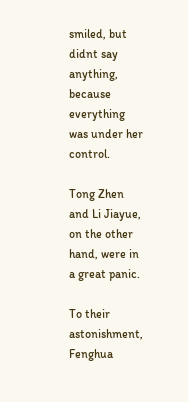smiled, but didnt say anything, because everything was under her control.

Tong Zhen and Li Jiayue, on the other hand, were in a great panic.

To their astonishment, Fenghua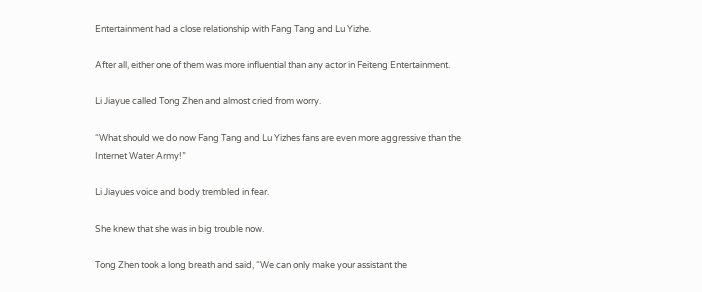Entertainment had a close relationship with Fang Tang and Lu Yizhe.

After all, either one of them was more influential than any actor in Feiteng Entertainment.

Li Jiayue called Tong Zhen and almost cried from worry.

“What should we do now Fang Tang and Lu Yizhes fans are even more aggressive than the Internet Water Army!”

Li Jiayues voice and body trembled in fear.

She knew that she was in big trouble now.

Tong Zhen took a long breath and said, “We can only make your assistant the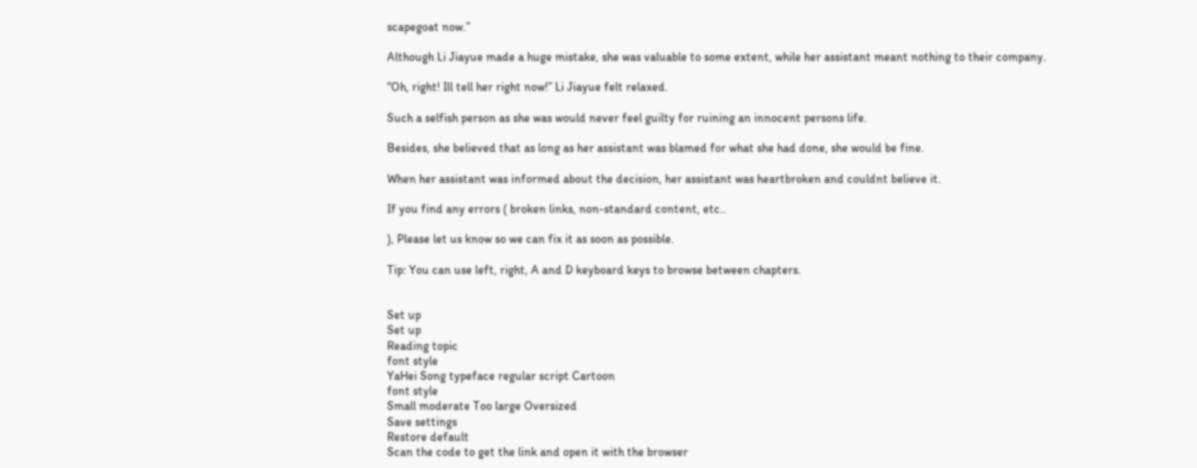scapegoat now.”

Although Li Jiayue made a huge mistake, she was valuable to some extent, while her assistant meant nothing to their company.

“Oh, right! Ill tell her right now!” Li Jiayue felt relaxed.

Such a selfish person as she was would never feel guilty for ruining an innocent persons life.

Besides, she believed that as long as her assistant was blamed for what she had done, she would be fine.

When her assistant was informed about the decision, her assistant was heartbroken and couldnt believe it.

If you find any errors ( broken links, non-standard content, etc..

), Please let us know so we can fix it as soon as possible.

Tip: You can use left, right, A and D keyboard keys to browse between chapters.


Set up
Set up
Reading topic
font style
YaHei Song typeface regular script Cartoon
font style
Small moderate Too large Oversized
Save settings
Restore default
Scan the code to get the link and open it with the browser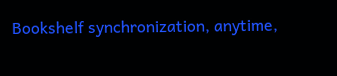Bookshelf synchronization, anytime,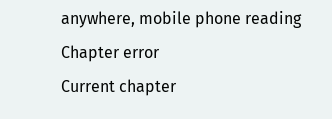anywhere, mobile phone reading
Chapter error
Current chapter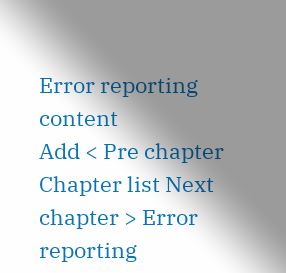Error reporting content
Add < Pre chapter Chapter list Next chapter > Error reporting